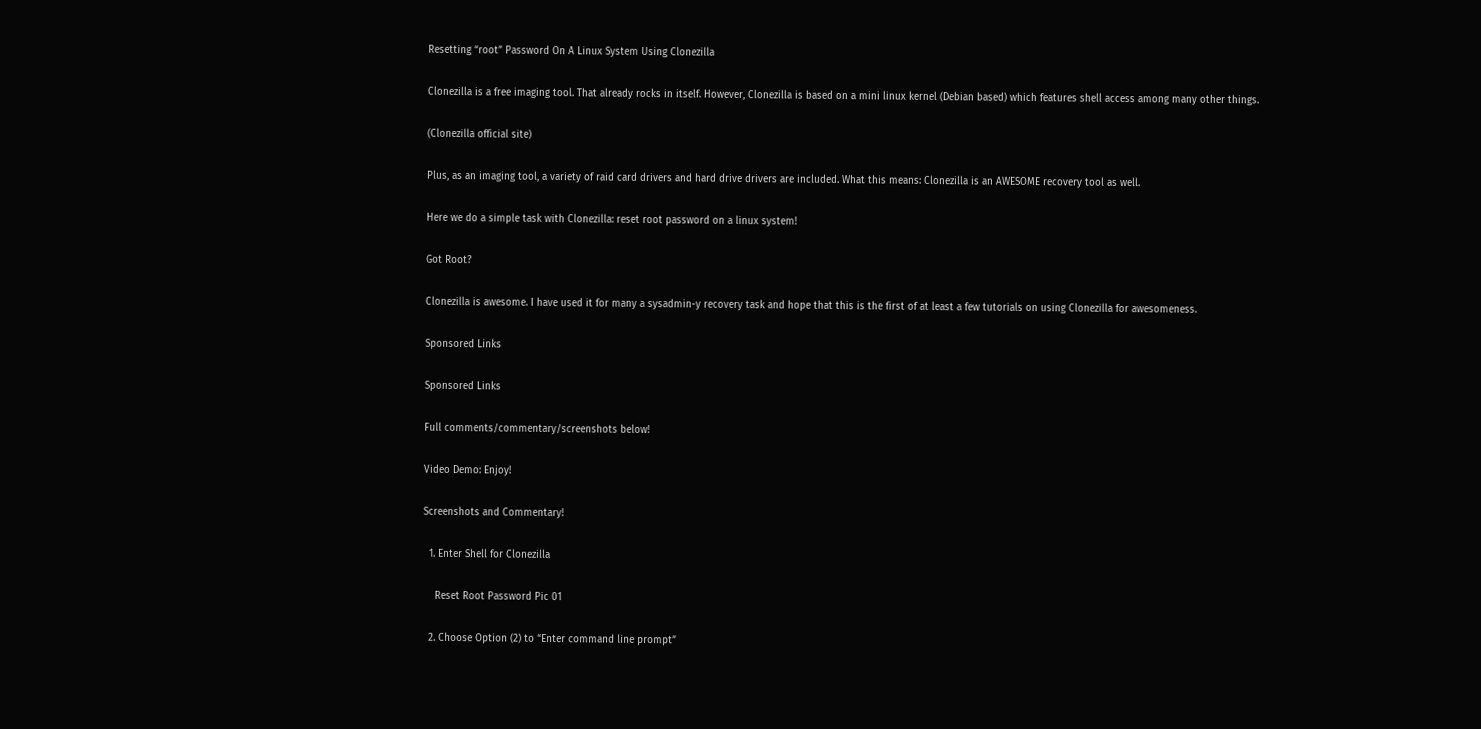Resetting “root” Password On A Linux System Using Clonezilla

Clonezilla is a free imaging tool. That already rocks in itself. However, Clonezilla is based on a mini linux kernel (Debian based) which features shell access among many other things.

(Clonezilla official site)

Plus, as an imaging tool, a variety of raid card drivers and hard drive drivers are included. What this means: Clonezilla is an AWESOME recovery tool as well.

Here we do a simple task with Clonezilla: reset root password on a linux system!

Got Root?

Clonezilla is awesome. I have used it for many a sysadmin-y recovery task and hope that this is the first of at least a few tutorials on using Clonezilla for awesomeness.

Sponsored Links

Sponsored Links

Full comments/commentary/screenshots below!

Video Demo: Enjoy!

Screenshots and Commentary!

  1. Enter Shell for Clonezilla

    Reset Root Password Pic 01

  2. Choose Option (2) to “Enter command line prompt”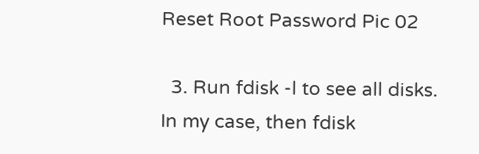Reset Root Password Pic 02

  3. Run fdisk -l to see all disks. In my case, then fdisk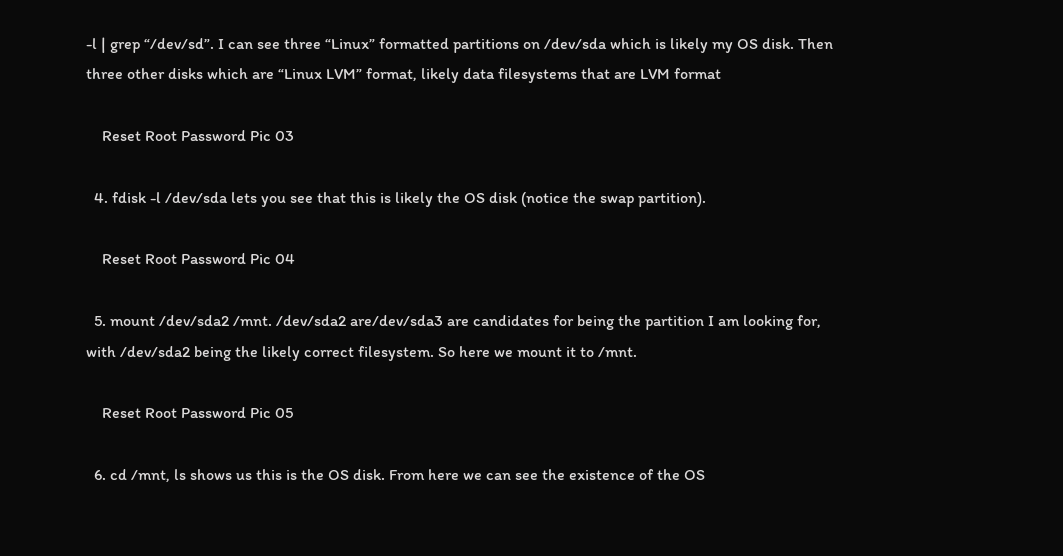-l | grep “/dev/sd”. I can see three “Linux” formatted partitions on /dev/sda which is likely my OS disk. Then three other disks which are “Linux LVM” format, likely data filesystems that are LVM format

    Reset Root Password Pic 03

  4. fdisk -l /dev/sda lets you see that this is likely the OS disk (notice the swap partition).

    Reset Root Password Pic 04

  5. mount /dev/sda2 /mnt. /dev/sda2 are/dev/sda3 are candidates for being the partition I am looking for, with /dev/sda2 being the likely correct filesystem. So here we mount it to /mnt.

    Reset Root Password Pic 05

  6. cd /mnt, ls shows us this is the OS disk. From here we can see the existence of the OS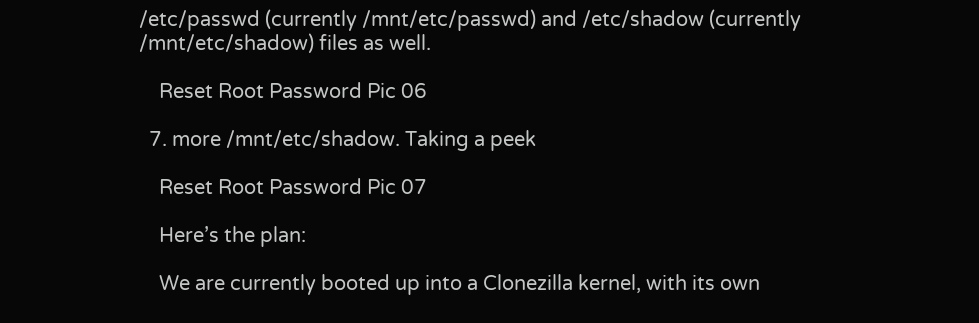/etc/passwd (currently /mnt/etc/passwd) and /etc/shadow (currently /mnt/etc/shadow) files as well.

    Reset Root Password Pic 06

  7. more /mnt/etc/shadow. Taking a peek

    Reset Root Password Pic 07

    Here’s the plan:

    We are currently booted up into a Clonezilla kernel, with its own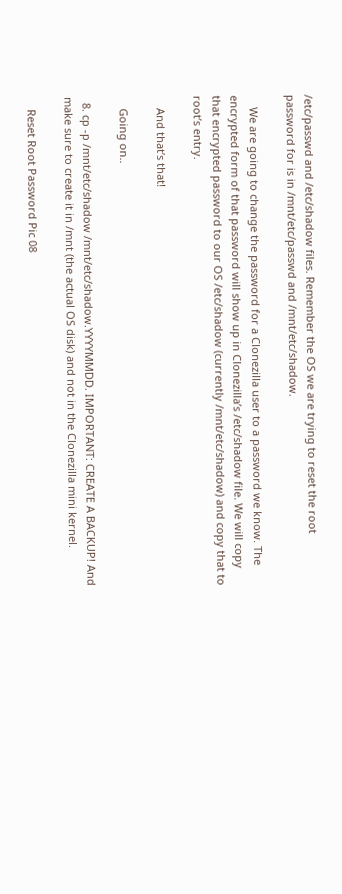/etc/passwd and /etc/shadow files. Remember the OS we are trying to reset the root password for is in /mnt/etc/passwd and /mnt/etc/shadow.

    We are going to change the password for a Clonezilla user to a password we know. The encrypted form of that password will show up in Clonezilla’s /etc/shadow file. We will copy that encrypted password to our OS /etc/shadow (currently /mnt/etc/shadow) and copy that to root’s entry.

    And that’s that!

    Going on..

  8. cp -p /mnt/etc/shadow /mnt/etc/shadow.YYYYMMDD. IMPORTANT: CREATE A BACKUP! And make sure to create it in /mnt (the actual OS disk) and not in the Clonezilla mini kernel.

    Reset Root Password Pic 08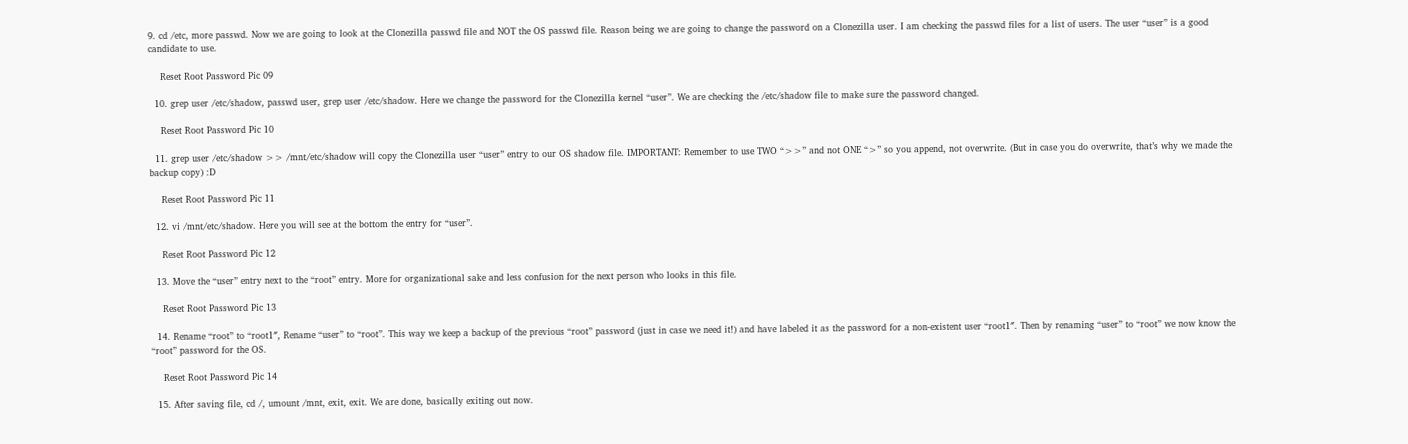9. cd /etc, more passwd. Now we are going to look at the Clonezilla passwd file and NOT the OS passwd file. Reason being we are going to change the password on a Clonezilla user. I am checking the passwd files for a list of users. The user “user” is a good candidate to use.

    Reset Root Password Pic 09

  10. grep user /etc/shadow, passwd user, grep user /etc/shadow. Here we change the password for the Clonezilla kernel “user”. We are checking the /etc/shadow file to make sure the password changed.

    Reset Root Password Pic 10

  11. grep user /etc/shadow >> /mnt/etc/shadow will copy the Clonezilla user “user” entry to our OS shadow file. IMPORTANT: Remember to use TWO “>>” and not ONE “>” so you append, not overwrite. (But in case you do overwrite, that’s why we made the backup copy) :D

    Reset Root Password Pic 11

  12. vi /mnt/etc/shadow. Here you will see at the bottom the entry for “user”.

    Reset Root Password Pic 12

  13. Move the “user” entry next to the “root” entry. More for organizational sake and less confusion for the next person who looks in this file.

    Reset Root Password Pic 13

  14. Rename “root” to “root1″, Rename “user” to “root”. This way we keep a backup of the previous “root” password (just in case we need it!) and have labeled it as the password for a non-existent user “root1″. Then by renaming “user” to “root” we now know the “root” password for the OS.

    Reset Root Password Pic 14

  15. After saving file, cd /, umount /mnt, exit, exit. We are done, basically exiting out now.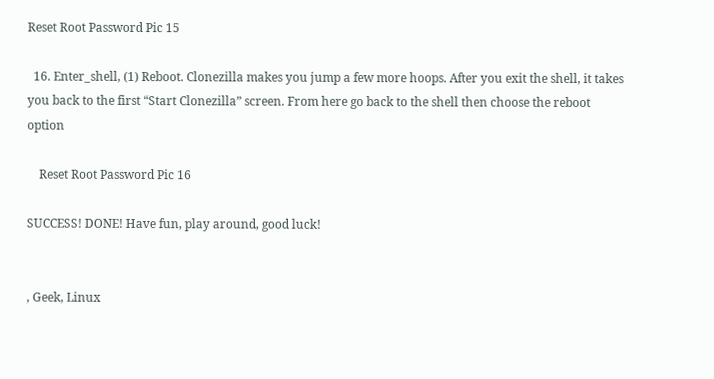Reset Root Password Pic 15

  16. Enter_shell, (1) Reboot. Clonezilla makes you jump a few more hoops. After you exit the shell, it takes you back to the first “Start Clonezilla” screen. From here go back to the shell then choose the reboot option

    Reset Root Password Pic 16

SUCCESS! DONE! Have fun, play around, good luck!


, Geek, Linux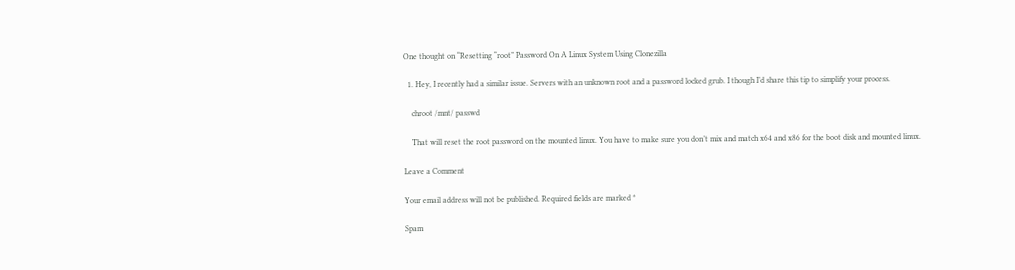One thought on “Resetting “root” Password On A Linux System Using Clonezilla

  1. Hey, I recently had a similar issue. Servers with an unknown root and a password locked grub. I though I’d share this tip to simplify your process.

    chroot /mnt/ passwd

    That will reset the root password on the mounted linux. You have to make sure you don’t mix and match x64 and x86 for the boot disk and mounted linux.

Leave a Comment

Your email address will not be published. Required fields are marked *

Spam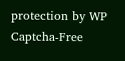protection by WP Captcha-Free